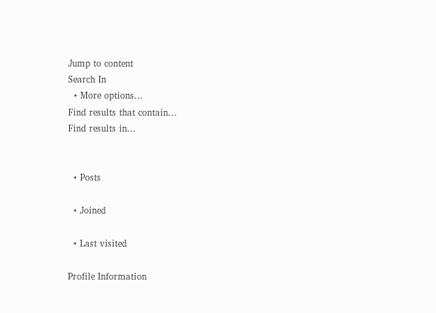Jump to content
Search In
  • More options...
Find results that contain...
Find results in...


  • Posts

  • Joined

  • Last visited

Profile Information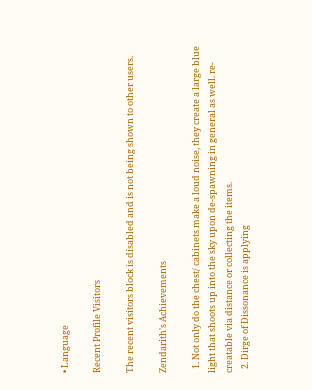• Language

Recent Profile Visitors

The recent visitors block is disabled and is not being shown to other users.

Zendarith's Achievements

  1. Not only do the chest/ cabinets make a loud noise, they create a large blue light that shoots up into the sky upon de-spawning in general as well. re-creatable via distance or collecting the items.
  2. Dirge of Dissonance is applying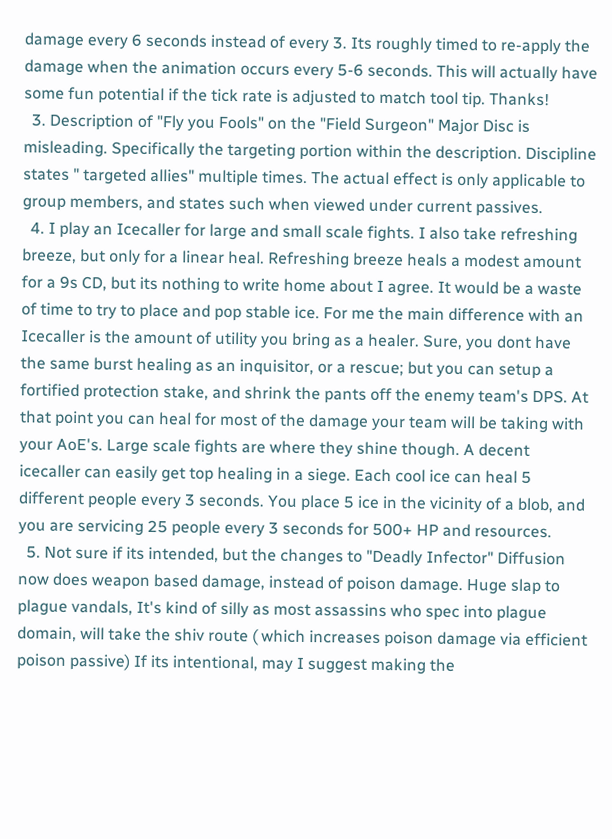damage every 6 seconds instead of every 3. Its roughly timed to re-apply the damage when the animation occurs every 5-6 seconds. This will actually have some fun potential if the tick rate is adjusted to match tool tip. Thanks!
  3. Description of "Fly you Fools" on the "Field Surgeon" Major Disc is misleading. Specifically the targeting portion within the description. Discipline states " targeted allies" multiple times. The actual effect is only applicable to group members, and states such when viewed under current passives.
  4. I play an Icecaller for large and small scale fights. I also take refreshing breeze, but only for a linear heal. Refreshing breeze heals a modest amount for a 9s CD, but its nothing to write home about I agree. It would be a waste of time to try to place and pop stable ice. For me the main difference with an Icecaller is the amount of utility you bring as a healer. Sure, you dont have the same burst healing as an inquisitor, or a rescue; but you can setup a fortified protection stake, and shrink the pants off the enemy team's DPS. At that point you can heal for most of the damage your team will be taking with your AoE's. Large scale fights are where they shine though. A decent icecaller can easily get top healing in a siege. Each cool ice can heal 5 different people every 3 seconds. You place 5 ice in the vicinity of a blob, and you are servicing 25 people every 3 seconds for 500+ HP and resources.
  5. Not sure if its intended, but the changes to "Deadly Infector" Diffusion now does weapon based damage, instead of poison damage. Huge slap to plague vandals, It's kind of silly as most assassins who spec into plague domain, will take the shiv route ( which increases poison damage via efficient poison passive) If its intentional, may I suggest making the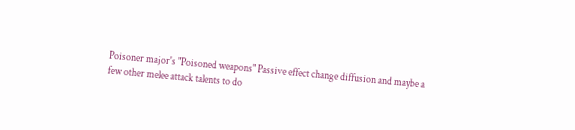Poisoner major's "Poisoned weapons" Passive effect change diffusion and maybe a few other melee attack talents to do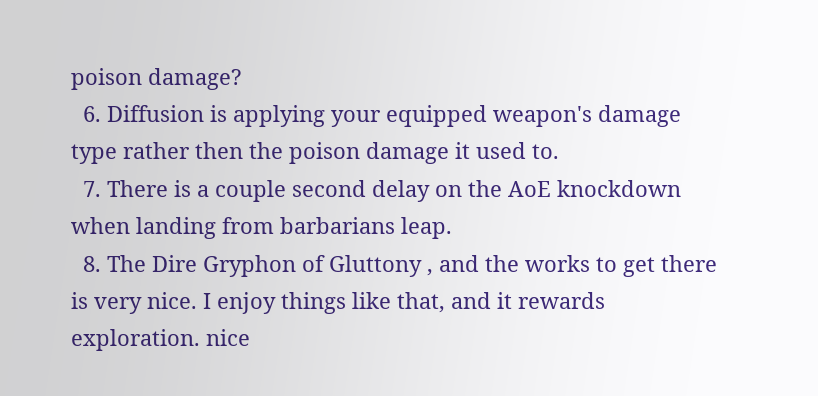poison damage?
  6. Diffusion is applying your equipped weapon's damage type rather then the poison damage it used to.
  7. There is a couple second delay on the AoE knockdown when landing from barbarians leap.
  8. The Dire Gryphon of Gluttony , and the works to get there is very nice. I enjoy things like that, and it rewards exploration. nice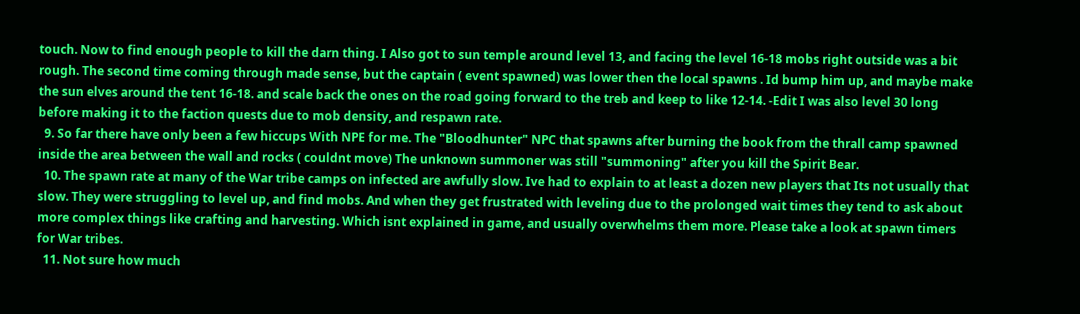touch. Now to find enough people to kill the darn thing. I Also got to sun temple around level 13, and facing the level 16-18 mobs right outside was a bit rough. The second time coming through made sense, but the captain ( event spawned) was lower then the local spawns . Id bump him up, and maybe make the sun elves around the tent 16-18. and scale back the ones on the road going forward to the treb and keep to like 12-14. -Edit I was also level 30 long before making it to the faction quests due to mob density, and respawn rate.
  9. So far there have only been a few hiccups With NPE for me. The "Bloodhunter" NPC that spawns after burning the book from the thrall camp spawned inside the area between the wall and rocks ( couldnt move) The unknown summoner was still "summoning" after you kill the Spirit Bear.
  10. The spawn rate at many of the War tribe camps on infected are awfully slow. Ive had to explain to at least a dozen new players that Its not usually that slow. They were struggling to level up, and find mobs. And when they get frustrated with leveling due to the prolonged wait times they tend to ask about more complex things like crafting and harvesting. Which isnt explained in game, and usually overwhelms them more. Please take a look at spawn timers for War tribes.
  11. Not sure how much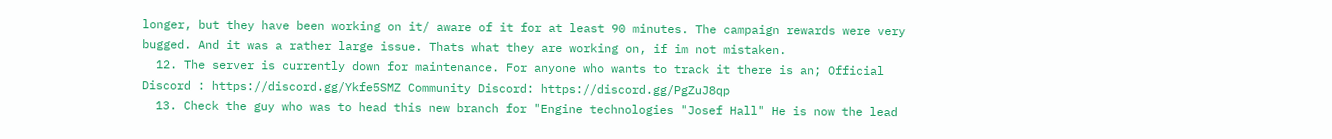longer, but they have been working on it/ aware of it for at least 90 minutes. The campaign rewards were very bugged. And it was a rather large issue. Thats what they are working on, if im not mistaken.
  12. The server is currently down for maintenance. For anyone who wants to track it there is an; Official Discord : https://discord.gg/Ykfe5SMZ Community Discord: https://discord.gg/PgZuJ8qp
  13. Check the guy who was to head this new branch for "Engine technologies "Josef Hall" He is now the lead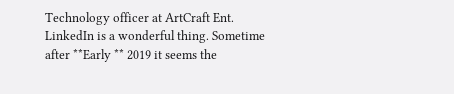Technology officer at ArtCraft Ent. LinkedIn is a wonderful thing. Sometime after **Early ** 2019 it seems the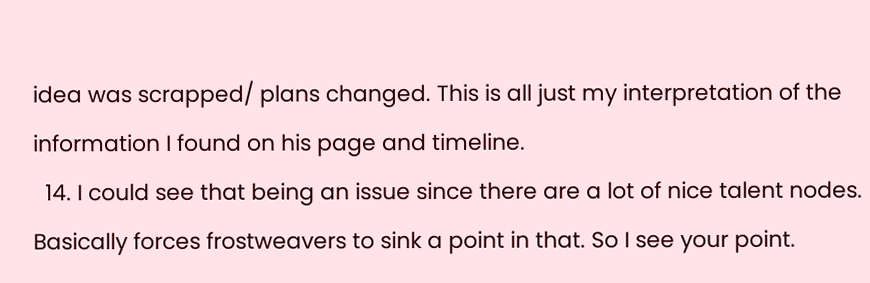idea was scrapped/ plans changed. This is all just my interpretation of the information I found on his page and timeline.
  14. I could see that being an issue since there are a lot of nice talent nodes. Basically forces frostweavers to sink a point in that. So I see your point.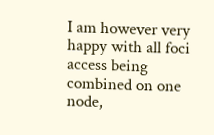I am however very happy with all foci access being combined on one node,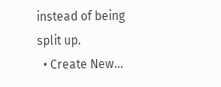instead of being split up.
  • Create New...